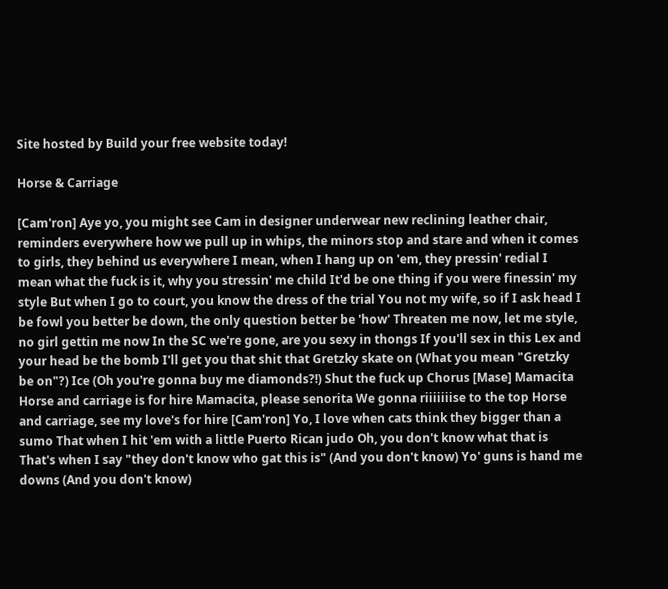Site hosted by Build your free website today!

Horse & Carriage

[Cam'ron] Aye yo, you might see Cam in designer underwear new reclining leather chair, reminders everywhere how we pull up in whips, the minors stop and stare and when it comes to girls, they behind us everywhere I mean, when I hang up on 'em, they pressin' redial I mean what the fuck is it, why you stressin' me child It'd be one thing if you were finessin' my style But when I go to court, you know the dress of the trial You not my wife, so if I ask head I be fowl you better be down, the only question better be 'how' Threaten me now, let me style, no girl gettin me now In the SC we're gone, are you sexy in thongs If you'll sex in this Lex and your head be the bomb I'll get you that shit that Gretzky skate on (What you mean "Gretzky be on"?) Ice (Oh you're gonna buy me diamonds?!) Shut the fuck up Chorus [Mase] Mamacita Horse and carriage is for hire Mamacita, please senorita We gonna riiiiiiise to the top Horse and carriage, see my love's for hire [Cam'ron] Yo, I love when cats think they bigger than a sumo That when I hit 'em with a little Puerto Rican judo Oh, you don't know what that is That's when I say "they don't know who gat this is" (And you don't know) Yo' guns is hand me downs (And you don't know)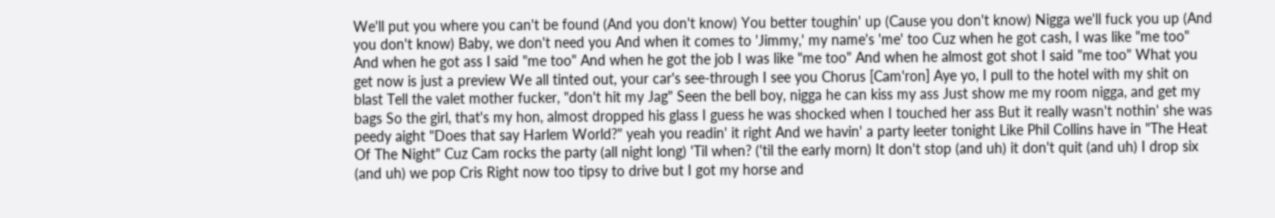We'll put you where you can't be found (And you don't know) You better toughin' up (Cause you don't know) Nigga we'll fuck you up (And you don't know) Baby, we don't need you And when it comes to 'Jimmy,' my name's 'me' too Cuz when he got cash, I was like "me too" And when he got ass I said "me too" And when he got the job I was like "me too" And when he almost got shot I said "me too" What you get now is just a preview We all tinted out, your car's see-through I see you Chorus [Cam'ron] Aye yo, I pull to the hotel with my shit on blast Tell the valet mother fucker, "don't hit my Jag" Seen the bell boy, nigga he can kiss my ass Just show me my room nigga, and get my bags So the girl, that's my hon, almost dropped his glass I guess he was shocked when I touched her ass But it really wasn't nothin' she was peedy aight "Does that say Harlem World?" yeah you readin' it right And we havin' a party leeter tonight Like Phil Collins have in "The Heat Of The Night" Cuz Cam rocks the party (all night long) 'Til when? ('til the early morn) It don't stop (and uh) it don't quit (and uh) I drop six (and uh) we pop Cris Right now too tipsy to drive but I got my horse and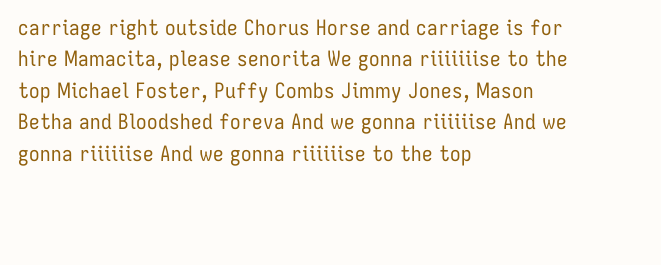carriage right outside Chorus Horse and carriage is for hire Mamacita, please senorita We gonna riiiiiiise to the top Michael Foster, Puffy Combs Jimmy Jones, Mason Betha and Bloodshed foreva And we gonna riiiiiise And we gonna riiiiiise And we gonna riiiiiise to the top